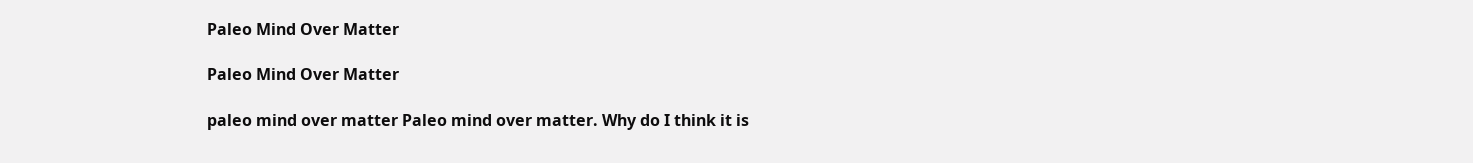Paleo Mind Over Matter

Paleo Mind Over Matter

paleo mind over matter Paleo mind over matter. Why do I think it is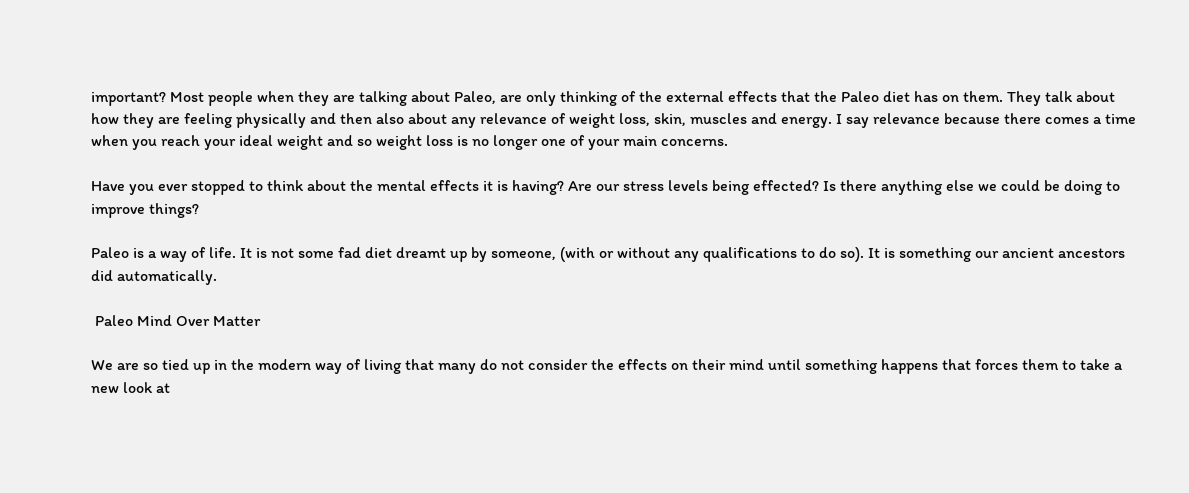important? Most people when they are talking about Paleo, are only thinking of the external effects that the Paleo diet has on them. They talk about how they are feeling physically and then also about any relevance of weight loss, skin, muscles and energy. I say relevance because there comes a time when you reach your ideal weight and so weight loss is no longer one of your main concerns.

Have you ever stopped to think about the mental effects it is having? Are our stress levels being effected? Is there anything else we could be doing to improve things?

Paleo is a way of life. It is not some fad diet dreamt up by someone, (with or without any qualifications to do so). It is something our ancient ancestors did automatically.

 Paleo Mind Over Matter

We are so tied up in the modern way of living that many do not consider the effects on their mind until something happens that forces them to take a new look at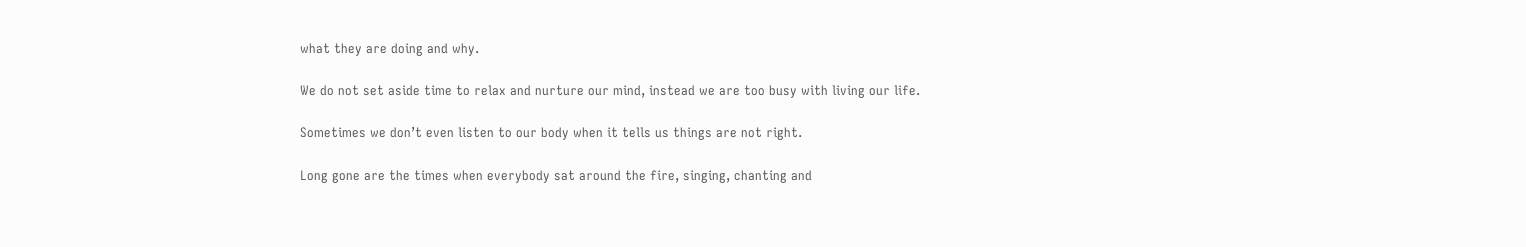what they are doing and why.

We do not set aside time to relax and nurture our mind, instead we are too busy with living our life.

Sometimes we don’t even listen to our body when it tells us things are not right.

Long gone are the times when everybody sat around the fire, singing, chanting and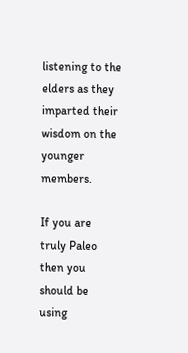listening to the elders as they imparted their wisdom on the younger members.

If you are truly Paleo then you should be using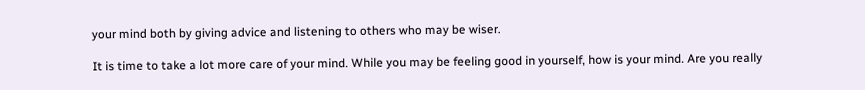your mind both by giving advice and listening to others who may be wiser.

It is time to take a lot more care of your mind. While you may be feeling good in yourself, how is your mind. Are you really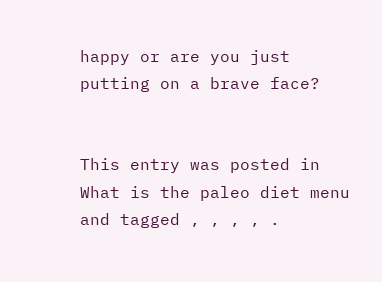happy or are you just putting on a brave face?


This entry was posted in What is the paleo diet menu and tagged , , , , .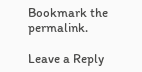Bookmark the permalink.

Leave a Reply